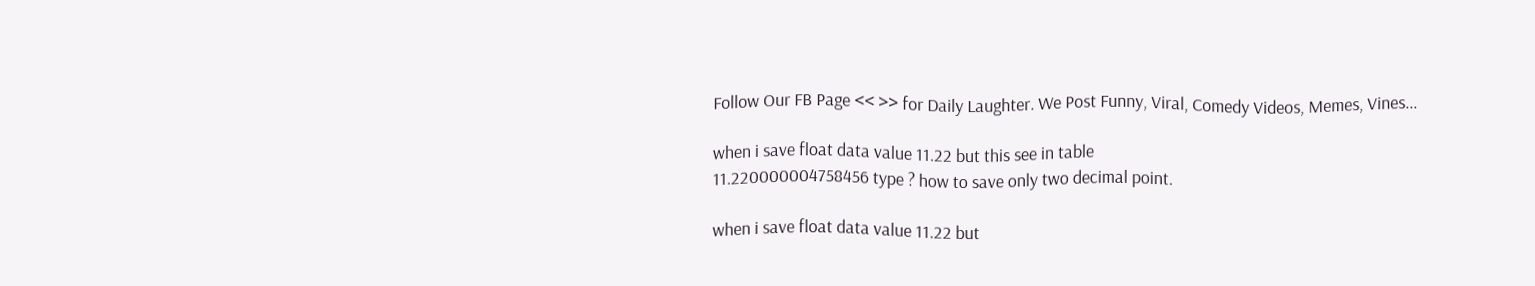Follow Our FB Page << >> for Daily Laughter. We Post Funny, Viral, Comedy Videos, Memes, Vines...

when i save float data value 11.22 but this see in table
11.220000004758456 type ? how to save only two decimal point.

when i save float data value 11.22 but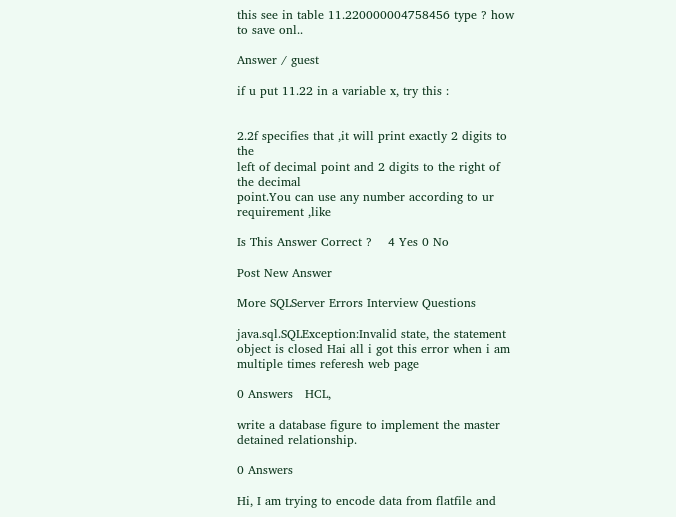this see in table 11.220000004758456 type ? how to save onl..

Answer / guest

if u put 11.22 in a variable x, try this :


2.2f specifies that ,it will print exactly 2 digits to the
left of decimal point and 2 digits to the right of the decimal
point.You can use any number according to ur requirement ,like

Is This Answer Correct ?    4 Yes 0 No

Post New Answer

More SQLServer Errors Interview Questions

java.sql.SQLException:Invalid state, the statement object is closed Hai all i got this error when i am multiple times referesh web page

0 Answers   HCL,

write a database figure to implement the master detained relationship.

0 Answers

Hi, I am trying to encode data from flatfile and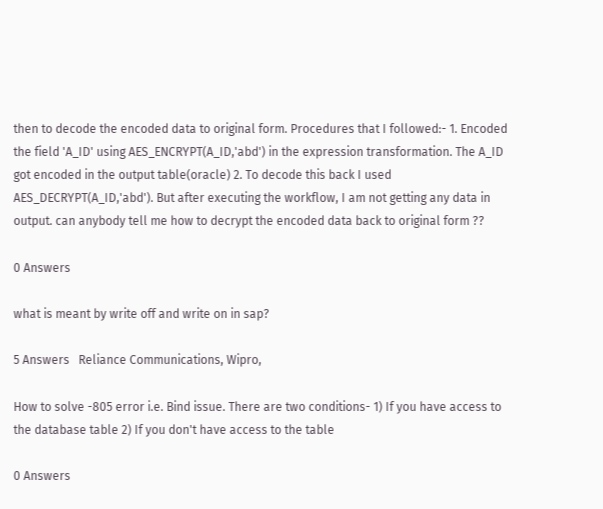then to decode the encoded data to original form. Procedures that I followed:- 1. Encoded the field 'A_ID' using AES_ENCRYPT(A_ID,'abd') in the expression transformation. The A_ID got encoded in the output table(oracle) 2. To decode this back I used AES_DECRYPT(A_ID,'abd'). But after executing the workflow, I am not getting any data in output. can anybody tell me how to decrypt the encoded data back to original form ??

0 Answers

what is meant by write off and write on in sap?

5 Answers   Reliance Communications, Wipro,

How to solve -805 error i.e. Bind issue. There are two conditions- 1) If you have access to the database table 2) If you don't have access to the table

0 Answers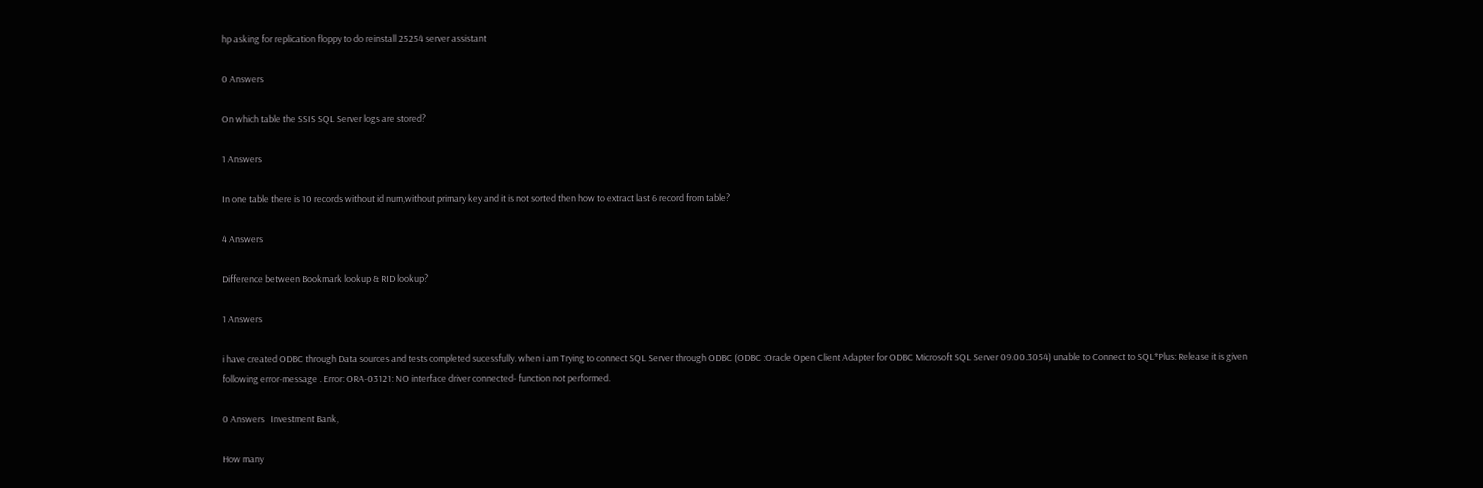hp asking for replication floppy to do reinstall 25254 server assistant

0 Answers

On which table the SSIS SQL Server logs are stored?

1 Answers

In one table there is 10 records without id num,without primary key and it is not sorted then how to extract last 6 record from table?

4 Answers

Difference between Bookmark lookup & RID lookup?

1 Answers

i have created ODBC through Data sources and tests completed sucessfully. when i am Trying to connect SQL Server through ODBC (ODBC :Oracle Open Client Adapter for ODBC Microsoft SQL Server 09.00.3054) unable to Connect to SQL*Plus: Release it is given following error-message . Error: ORA-03121: NO interface driver connected- function not performed.

0 Answers   Investment Bank,

How many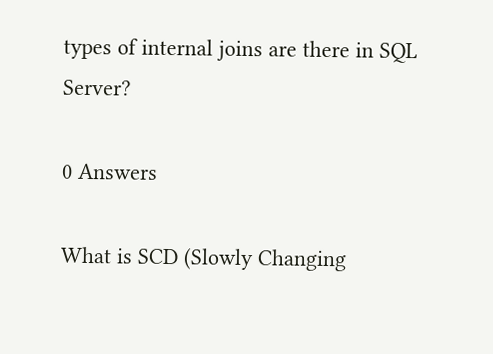types of internal joins are there in SQL Server?

0 Answers

What is SCD (Slowly Changing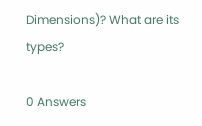Dimensions)? What are its types?

0 Answers